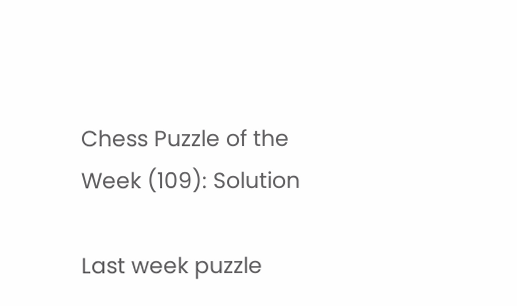Chess Puzzle of the Week (109): Solution

Last week puzzle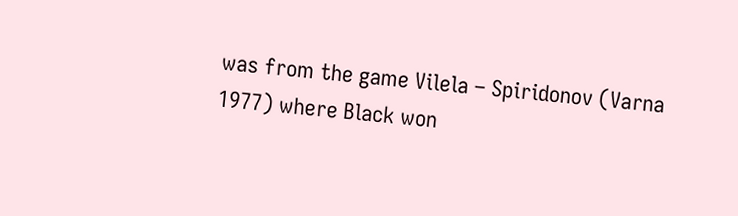was from the game Vilela – Spiridonov (Varna 1977) where Black won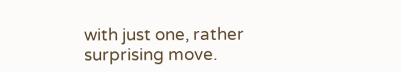with just one, rather surprising move.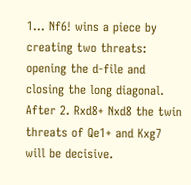1… Nf6! wins a piece by creating two threats: opening the d-file and closing the long diagonal. After 2. Rxd8+ Nxd8 the twin threats of Qe1+ and Kxg7 will be decisive.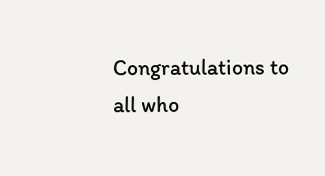Congratulations to all who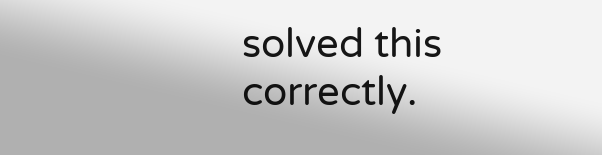solved this correctly.